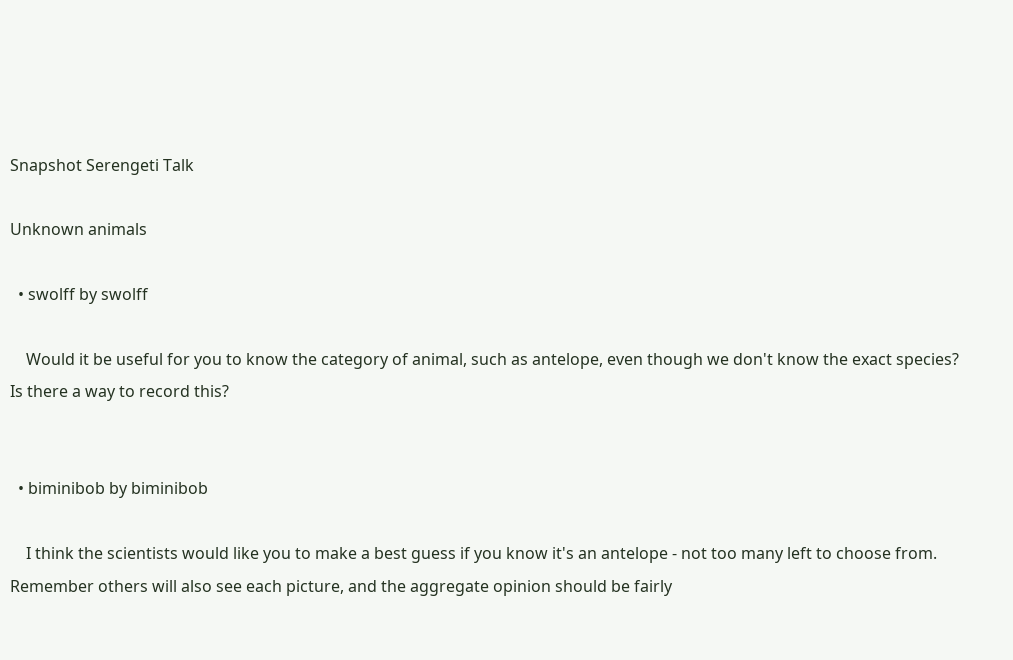Snapshot Serengeti Talk

Unknown animals

  • swolff by swolff

    Would it be useful for you to know the category of animal, such as antelope, even though we don't know the exact species? Is there a way to record this?


  • biminibob by biminibob

    I think the scientists would like you to make a best guess if you know it's an antelope - not too many left to choose from. Remember others will also see each picture, and the aggregate opinion should be fairly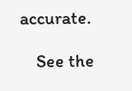accurate.

    See the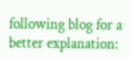following blog for a better explanation: